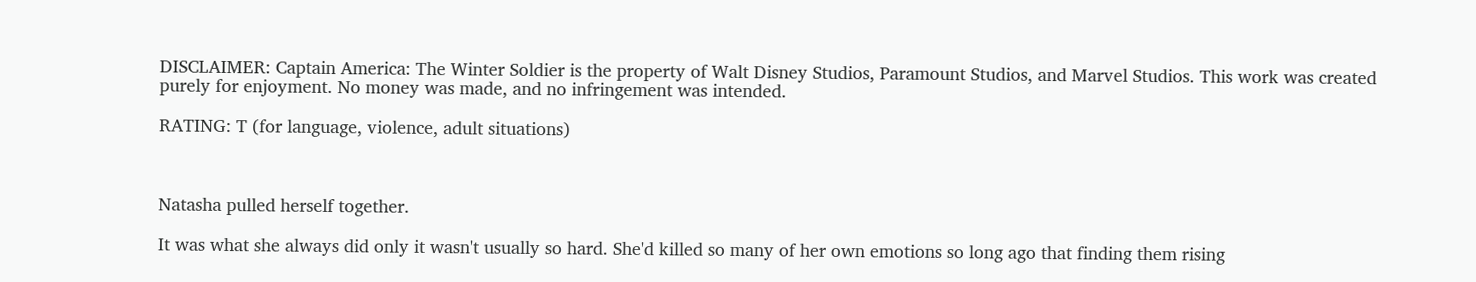DISCLAIMER: Captain America: The Winter Soldier is the property of Walt Disney Studios, Paramount Studios, and Marvel Studios. This work was created purely for enjoyment. No money was made, and no infringement was intended.

RATING: T (for language, violence, adult situations)



Natasha pulled herself together.

It was what she always did only it wasn't usually so hard. She'd killed so many of her own emotions so long ago that finding them rising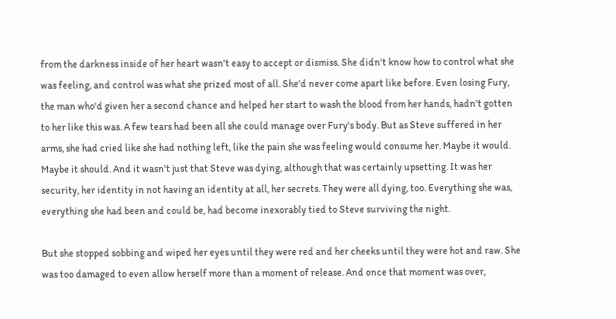from the darkness inside of her heart wasn't easy to accept or dismiss. She didn't know how to control what she was feeling, and control was what she prized most of all. She'd never come apart like before. Even losing Fury, the man who'd given her a second chance and helped her start to wash the blood from her hands, hadn't gotten to her like this was. A few tears had been all she could manage over Fury's body. But as Steve suffered in her arms, she had cried like she had nothing left, like the pain she was feeling would consume her. Maybe it would. Maybe it should. And it wasn't just that Steve was dying, although that was certainly upsetting. It was her security, her identity in not having an identity at all, her secrets. They were all dying, too. Everything she was, everything she had been and could be, had become inexorably tied to Steve surviving the night.

But she stopped sobbing and wiped her eyes until they were red and her cheeks until they were hot and raw. She was too damaged to even allow herself more than a moment of release. And once that moment was over,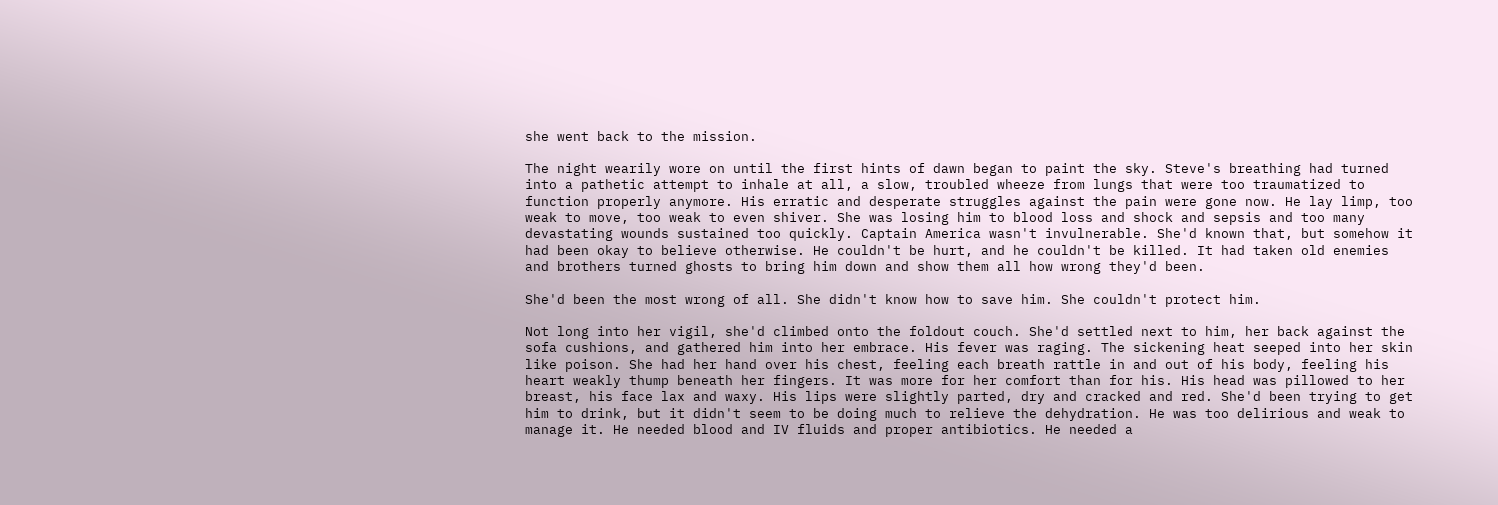she went back to the mission.

The night wearily wore on until the first hints of dawn began to paint the sky. Steve's breathing had turned into a pathetic attempt to inhale at all, a slow, troubled wheeze from lungs that were too traumatized to function properly anymore. His erratic and desperate struggles against the pain were gone now. He lay limp, too weak to move, too weak to even shiver. She was losing him to blood loss and shock and sepsis and too many devastating wounds sustained too quickly. Captain America wasn't invulnerable. She'd known that, but somehow it had been okay to believe otherwise. He couldn't be hurt, and he couldn't be killed. It had taken old enemies and brothers turned ghosts to bring him down and show them all how wrong they'd been.

She'd been the most wrong of all. She didn't know how to save him. She couldn't protect him.

Not long into her vigil, she'd climbed onto the foldout couch. She'd settled next to him, her back against the sofa cushions, and gathered him into her embrace. His fever was raging. The sickening heat seeped into her skin like poison. She had her hand over his chest, feeling each breath rattle in and out of his body, feeling his heart weakly thump beneath her fingers. It was more for her comfort than for his. His head was pillowed to her breast, his face lax and waxy. His lips were slightly parted, dry and cracked and red. She'd been trying to get him to drink, but it didn't seem to be doing much to relieve the dehydration. He was too delirious and weak to manage it. He needed blood and IV fluids and proper antibiotics. He needed a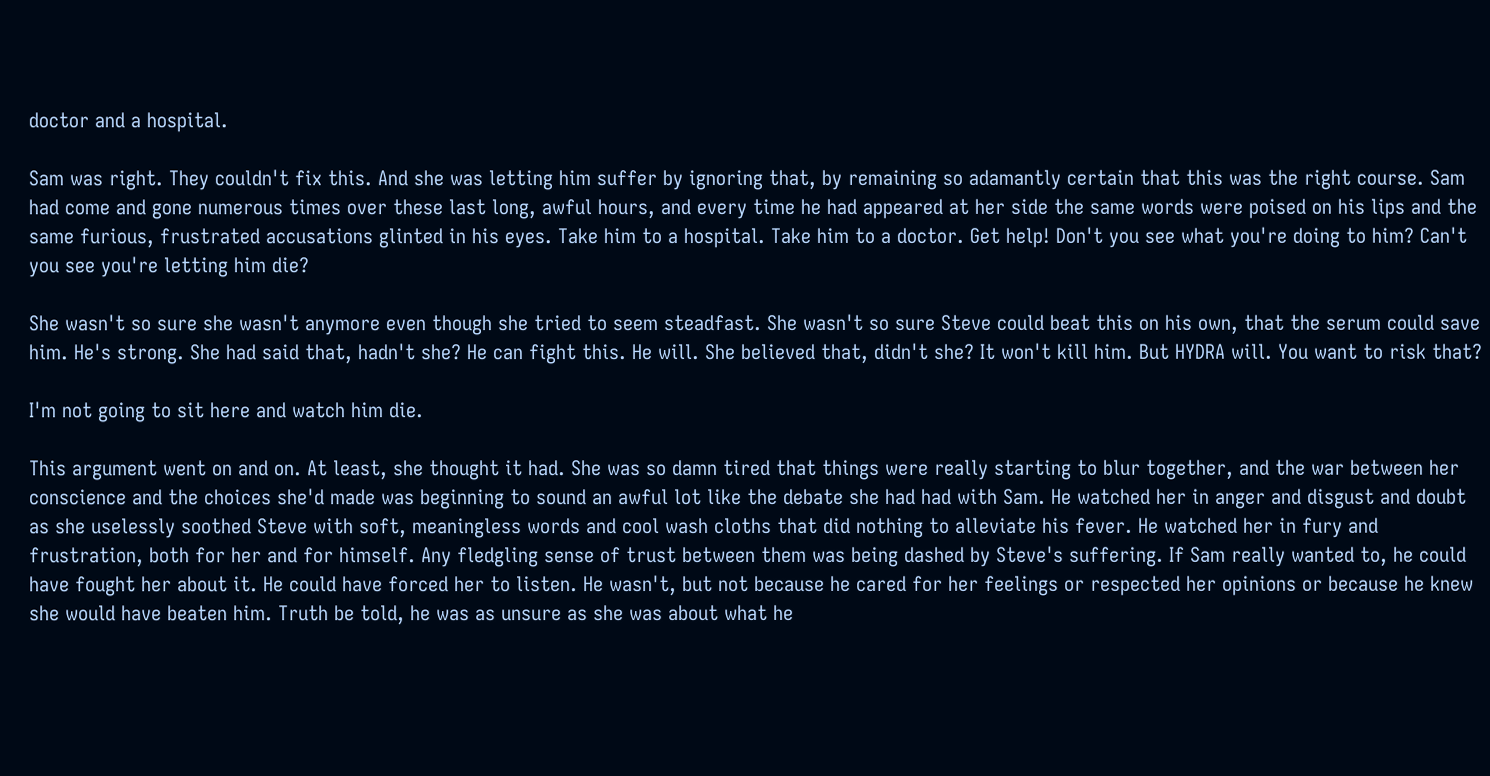doctor and a hospital.

Sam was right. They couldn't fix this. And she was letting him suffer by ignoring that, by remaining so adamantly certain that this was the right course. Sam had come and gone numerous times over these last long, awful hours, and every time he had appeared at her side the same words were poised on his lips and the same furious, frustrated accusations glinted in his eyes. Take him to a hospital. Take him to a doctor. Get help! Don't you see what you're doing to him? Can't you see you're letting him die?

She wasn't so sure she wasn't anymore even though she tried to seem steadfast. She wasn't so sure Steve could beat this on his own, that the serum could save him. He's strong. She had said that, hadn't she? He can fight this. He will. She believed that, didn't she? It won't kill him. But HYDRA will. You want to risk that?

I'm not going to sit here and watch him die.

This argument went on and on. At least, she thought it had. She was so damn tired that things were really starting to blur together, and the war between her conscience and the choices she'd made was beginning to sound an awful lot like the debate she had had with Sam. He watched her in anger and disgust and doubt as she uselessly soothed Steve with soft, meaningless words and cool wash cloths that did nothing to alleviate his fever. He watched her in fury and frustration, both for her and for himself. Any fledgling sense of trust between them was being dashed by Steve's suffering. If Sam really wanted to, he could have fought her about it. He could have forced her to listen. He wasn't, but not because he cared for her feelings or respected her opinions or because he knew she would have beaten him. Truth be told, he was as unsure as she was about what he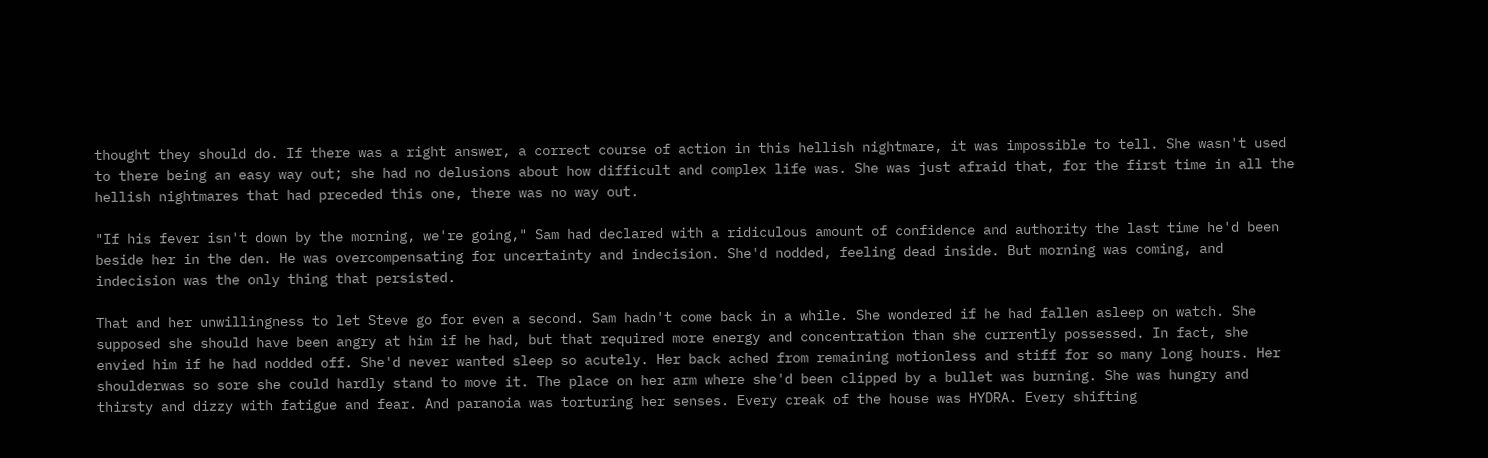thought they should do. If there was a right answer, a correct course of action in this hellish nightmare, it was impossible to tell. She wasn't used to there being an easy way out; she had no delusions about how difficult and complex life was. She was just afraid that, for the first time in all the hellish nightmares that had preceded this one, there was no way out.

"If his fever isn't down by the morning, we're going," Sam had declared with a ridiculous amount of confidence and authority the last time he'd been beside her in the den. He was overcompensating for uncertainty and indecision. She'd nodded, feeling dead inside. But morning was coming, and indecision was the only thing that persisted.

That and her unwillingness to let Steve go for even a second. Sam hadn't come back in a while. She wondered if he had fallen asleep on watch. She supposed she should have been angry at him if he had, but that required more energy and concentration than she currently possessed. In fact, she envied him if he had nodded off. She'd never wanted sleep so acutely. Her back ached from remaining motionless and stiff for so many long hours. Her shoulderwas so sore she could hardly stand to move it. The place on her arm where she'd been clipped by a bullet was burning. She was hungry and thirsty and dizzy with fatigue and fear. And paranoia was torturing her senses. Every creak of the house was HYDRA. Every shifting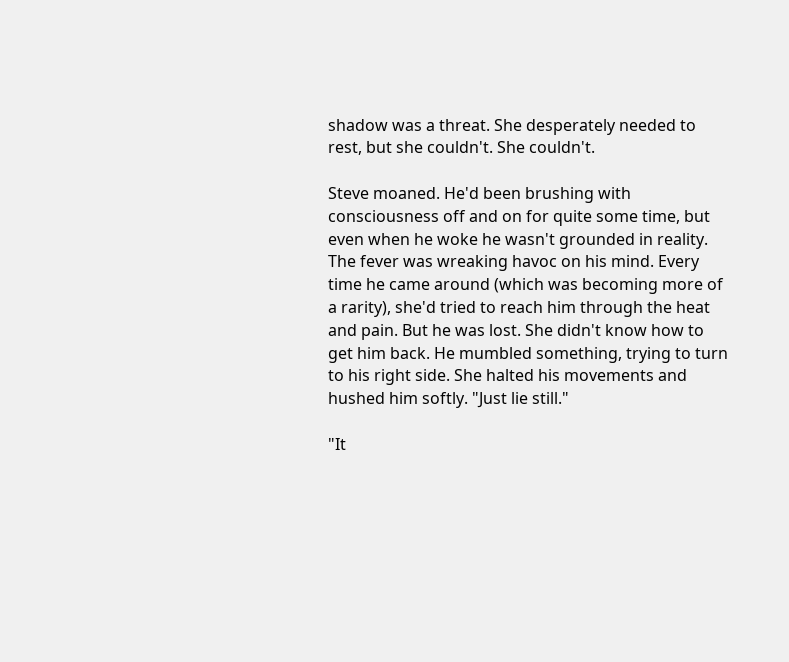shadow was a threat. She desperately needed to rest, but she couldn't. She couldn't.

Steve moaned. He'd been brushing with consciousness off and on for quite some time, but even when he woke he wasn't grounded in reality. The fever was wreaking havoc on his mind. Every time he came around (which was becoming more of a rarity), she'd tried to reach him through the heat and pain. But he was lost. She didn't know how to get him back. He mumbled something, trying to turn to his right side. She halted his movements and hushed him softly. "Just lie still."

"It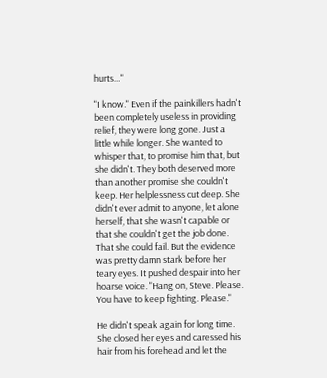hurts…"

"I know." Even if the painkillers hadn't been completely useless in providing relief, they were long gone. Just a little while longer. She wanted to whisper that, to promise him that, but she didn't. They both deserved more than another promise she couldn't keep. Her helplessness cut deep. She didn't ever admit to anyone, let alone herself, that she wasn't capable or that she couldn't get the job done. That she could fail. But the evidence was pretty damn stark before her teary eyes. It pushed despair into her hoarse voice. "Hang on, Steve. Please. You have to keep fighting. Please."

He didn't speak again for long time. She closed her eyes and caressed his hair from his forehead and let the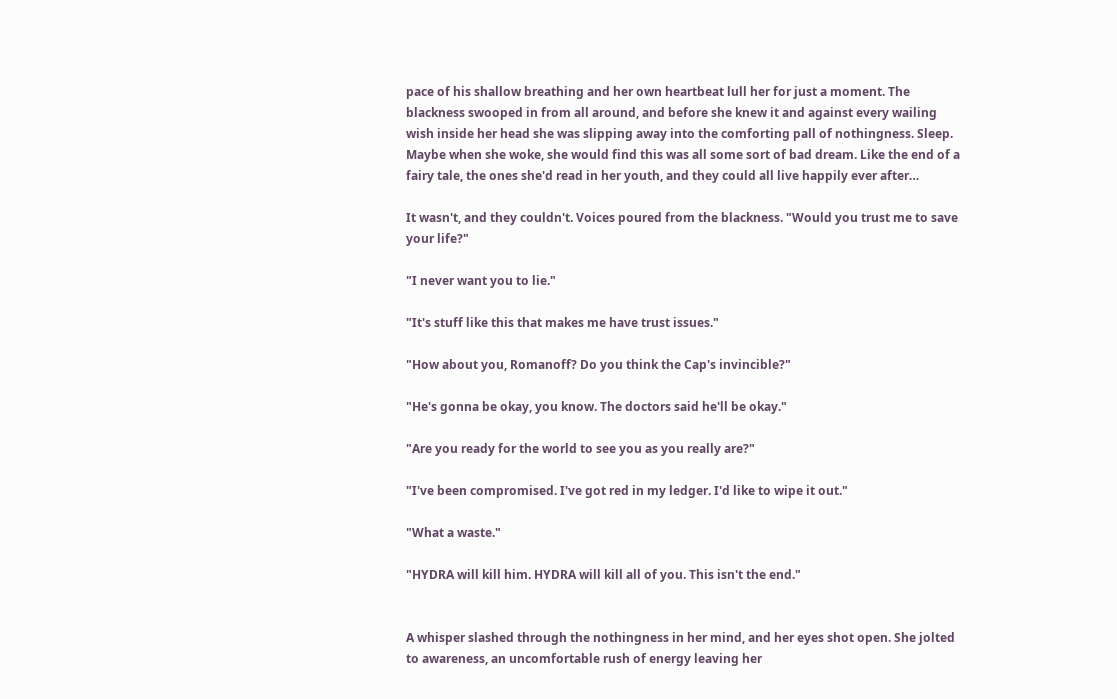pace of his shallow breathing and her own heartbeat lull her for just a moment. The blackness swooped in from all around, and before she knew it and against every wailing wish inside her head she was slipping away into the comforting pall of nothingness. Sleep. Maybe when she woke, she would find this was all some sort of bad dream. Like the end of a fairy tale, the ones she'd read in her youth, and they could all live happily ever after…

It wasn't, and they couldn't. Voices poured from the blackness. "Would you trust me to save your life?"

"I never want you to lie."

"It's stuff like this that makes me have trust issues."

"How about you, Romanoff? Do you think the Cap's invincible?"

"He's gonna be okay, you know. The doctors said he'll be okay."

"Are you ready for the world to see you as you really are?"

"I've been compromised. I've got red in my ledger. I'd like to wipe it out."

"What a waste."

"HYDRA will kill him. HYDRA will kill all of you. This isn't the end."


A whisper slashed through the nothingness in her mind, and her eyes shot open. She jolted to awareness, an uncomfortable rush of energy leaving her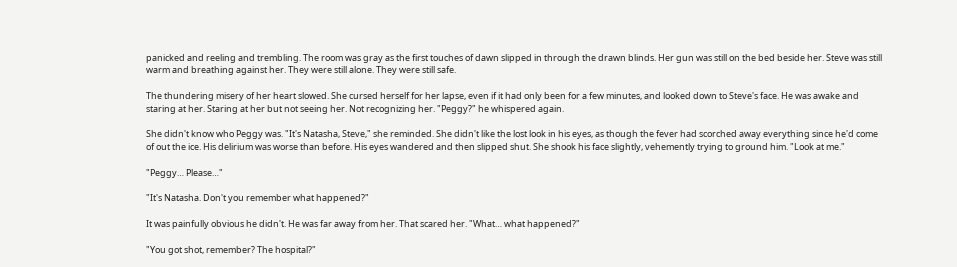panicked and reeling and trembling. The room was gray as the first touches of dawn slipped in through the drawn blinds. Her gun was still on the bed beside her. Steve was still warm and breathing against her. They were still alone. They were still safe.

The thundering misery of her heart slowed. She cursed herself for her lapse, even if it had only been for a few minutes, and looked down to Steve's face. He was awake and staring at her. Staring at her but not seeing her. Not recognizing her. "Peggy?" he whispered again.

She didn't know who Peggy was. "It's Natasha, Steve," she reminded. She didn't like the lost look in his eyes, as though the fever had scorched away everything since he'd come of out the ice. His delirium was worse than before. His eyes wandered and then slipped shut. She shook his face slightly, vehemently trying to ground him. "Look at me."

"Peggy… Please…"

"It's Natasha. Don't you remember what happened?"

It was painfully obvious he didn't. He was far away from her. That scared her. "What… what happened?"

"You got shot, remember? The hospital?"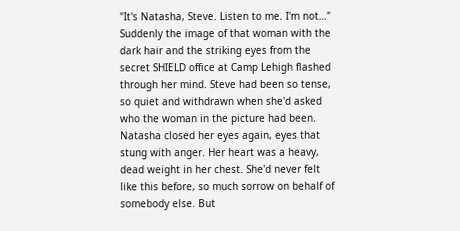"It's Natasha, Steve. Listen to me. I'm not…" Suddenly the image of that woman with the dark hair and the striking eyes from the secret SHIELD office at Camp Lehigh flashed through her mind. Steve had been so tense, so quiet and withdrawn when she'd asked who the woman in the picture had been. Natasha closed her eyes again, eyes that stung with anger. Her heart was a heavy, dead weight in her chest. She'd never felt like this before, so much sorrow on behalf of somebody else. But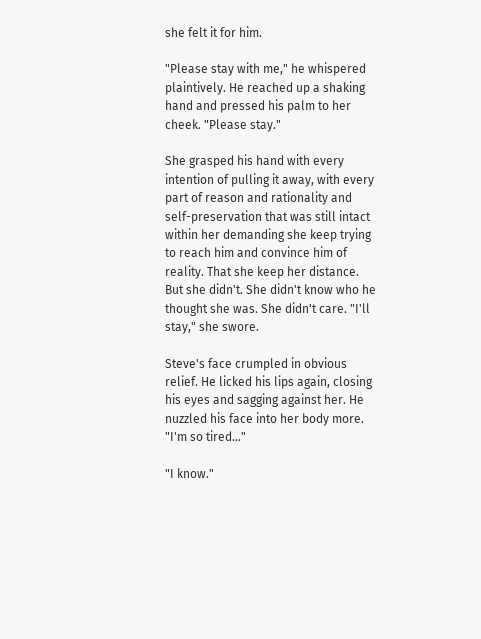she felt it for him.

"Please stay with me," he whispered plaintively. He reached up a shaking hand and pressed his palm to her cheek. "Please stay."

She grasped his hand with every intention of pulling it away, with every part of reason and rationality and self-preservation that was still intact within her demanding she keep trying to reach him and convince him of reality. That she keep her distance. But she didn't. She didn't know who he thought she was. She didn't care. "I'll stay," she swore.

Steve's face crumpled in obvious relief. He licked his lips again, closing his eyes and sagging against her. He nuzzled his face into her body more. "I'm so tired…"

"I know."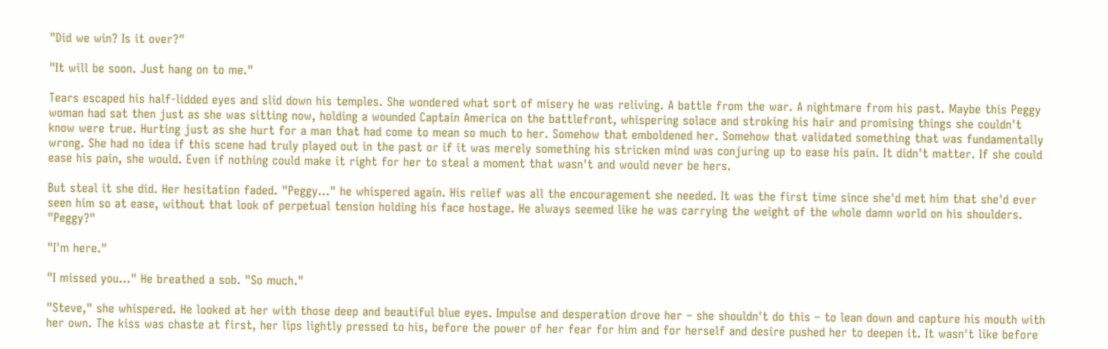"Did we win? Is it over?"

"It will be soon. Just hang on to me."

Tears escaped his half-lidded eyes and slid down his temples. She wondered what sort of misery he was reliving. A battle from the war. A nightmare from his past. Maybe this Peggy woman had sat then just as she was sitting now, holding a wounded Captain America on the battlefront, whispering solace and stroking his hair and promising things she couldn't know were true. Hurting just as she hurt for a man that had come to mean so much to her. Somehow that emboldened her. Somehow that validated something that was fundamentally wrong. She had no idea if this scene had truly played out in the past or if it was merely something his stricken mind was conjuring up to ease his pain. It didn't matter. If she could ease his pain, she would. Even if nothing could make it right for her to steal a moment that wasn't and would never be hers.

But steal it she did. Her hesitation faded. "Peggy…" he whispered again. His relief was all the encouragement she needed. It was the first time since she'd met him that she'd ever seen him so at ease, without that look of perpetual tension holding his face hostage. He always seemed like he was carrying the weight of the whole damn world on his shoulders. "Peggy?"

"I'm here."

"I missed you…" He breathed a sob. "So much."

"Steve," she whispered. He looked at her with those deep and beautiful blue eyes. Impulse and desperation drove her – she shouldn't do this – to lean down and capture his mouth with her own. The kiss was chaste at first, her lips lightly pressed to his, before the power of her fear for him and for herself and desire pushed her to deepen it. It wasn't like before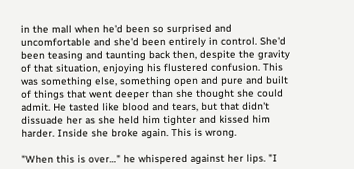in the mall when he'd been so surprised and uncomfortable and she'd been entirely in control. She'd been teasing and taunting back then, despite the gravity of that situation, enjoying his flustered confusion. This was something else, something open and pure and built of things that went deeper than she thought she could admit. He tasted like blood and tears, but that didn't dissuade her as she held him tighter and kissed him harder. Inside she broke again. This is wrong.

"When this is over…" he whispered against her lips. "I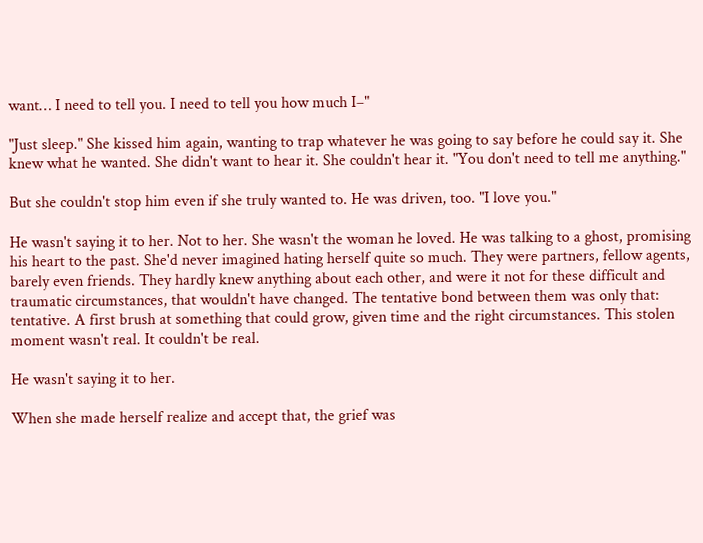want… I need to tell you. I need to tell you how much I–"

"Just sleep." She kissed him again, wanting to trap whatever he was going to say before he could say it. She knew what he wanted. She didn't want to hear it. She couldn't hear it. "You don't need to tell me anything."

But she couldn't stop him even if she truly wanted to. He was driven, too. "I love you."

He wasn't saying it to her. Not to her. She wasn't the woman he loved. He was talking to a ghost, promising his heart to the past. She'd never imagined hating herself quite so much. They were partners, fellow agents, barely even friends. They hardly knew anything about each other, and were it not for these difficult and traumatic circumstances, that wouldn't have changed. The tentative bond between them was only that: tentative. A first brush at something that could grow, given time and the right circumstances. This stolen moment wasn't real. It couldn't be real.

He wasn't saying it to her.

When she made herself realize and accept that, the grief was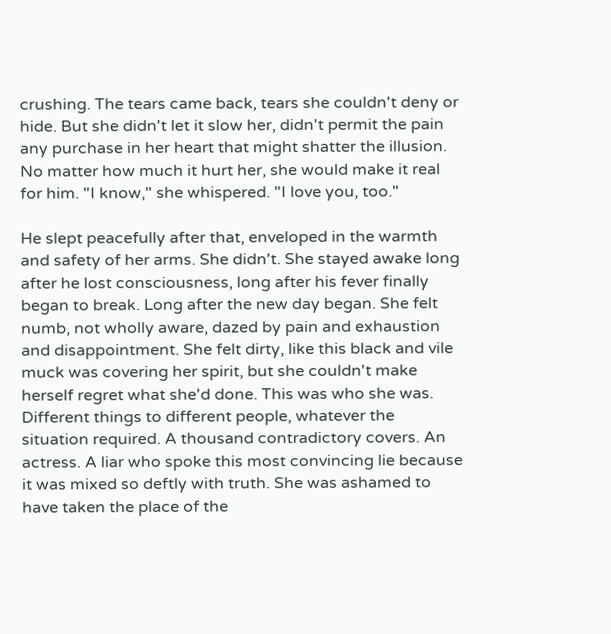crushing. The tears came back, tears she couldn't deny or hide. But she didn't let it slow her, didn't permit the pain any purchase in her heart that might shatter the illusion. No matter how much it hurt her, she would make it real for him. "I know," she whispered. "I love you, too."

He slept peacefully after that, enveloped in the warmth and safety of her arms. She didn't. She stayed awake long after he lost consciousness, long after his fever finally began to break. Long after the new day began. She felt numb, not wholly aware, dazed by pain and exhaustion and disappointment. She felt dirty, like this black and vile muck was covering her spirit, but she couldn't make herself regret what she'd done. This was who she was. Different things to different people, whatever the situation required. A thousand contradictory covers. An actress. A liar who spoke this most convincing lie because it was mixed so deftly with truth. She was ashamed to have taken the place of the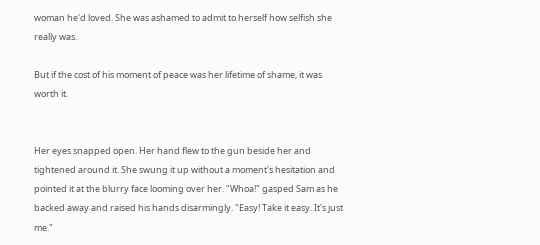woman he'd loved. She was ashamed to admit to herself how selfish she really was.

But if the cost of his moment of peace was her lifetime of shame, it was worth it.


Her eyes snapped open. Her hand flew to the gun beside her and tightened around it. She swung it up without a moment's hesitation and pointed it at the blurry face looming over her. "Whoa!" gasped Sam as he backed away and raised his hands disarmingly. "Easy! Take it easy. It's just me."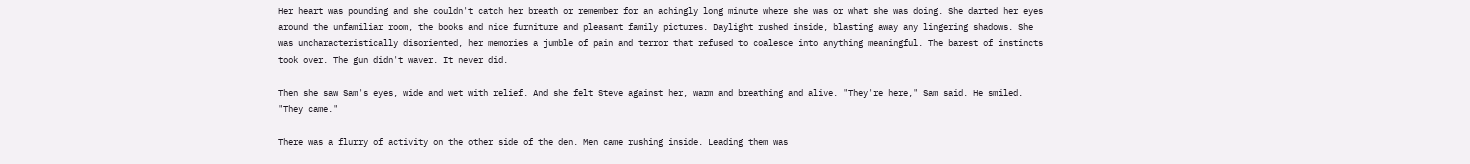Her heart was pounding and she couldn't catch her breath or remember for an achingly long minute where she was or what she was doing. She darted her eyes around the unfamiliar room, the books and nice furniture and pleasant family pictures. Daylight rushed inside, blasting away any lingering shadows. She was uncharacteristically disoriented, her memories a jumble of pain and terror that refused to coalesce into anything meaningful. The barest of instincts took over. The gun didn't waver. It never did.

Then she saw Sam's eyes, wide and wet with relief. And she felt Steve against her, warm and breathing and alive. "They're here," Sam said. He smiled. "They came."

There was a flurry of activity on the other side of the den. Men came rushing inside. Leading them was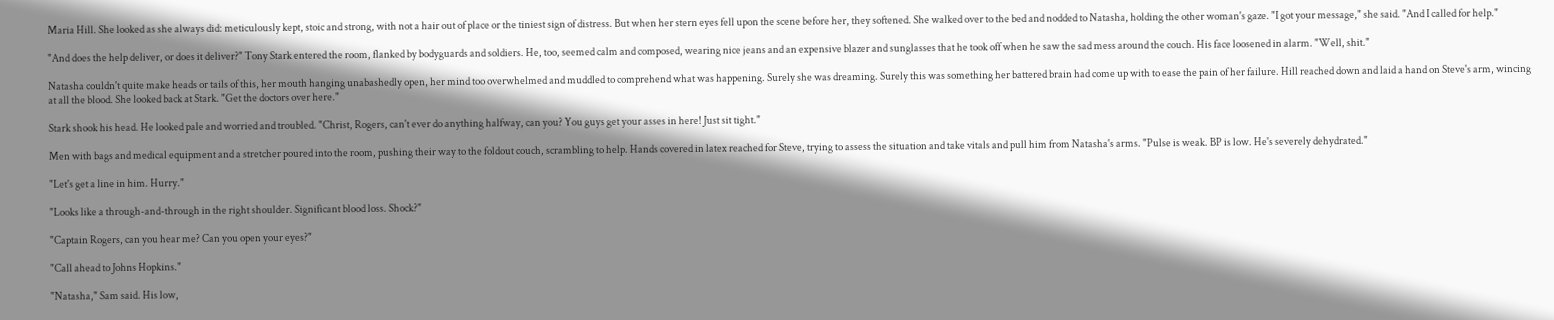Maria Hill. She looked as she always did: meticulously kept, stoic and strong, with not a hair out of place or the tiniest sign of distress. But when her stern eyes fell upon the scene before her, they softened. She walked over to the bed and nodded to Natasha, holding the other woman's gaze. "I got your message," she said. "And I called for help."

"And does the help deliver, or does it deliver?" Tony Stark entered the room, flanked by bodyguards and soldiers. He, too, seemed calm and composed, wearing nice jeans and an expensive blazer and sunglasses that he took off when he saw the sad mess around the couch. His face loosened in alarm. "Well, shit."

Natasha couldn't quite make heads or tails of this, her mouth hanging unabashedly open, her mind too overwhelmed and muddled to comprehend what was happening. Surely she was dreaming. Surely this was something her battered brain had come up with to ease the pain of her failure. Hill reached down and laid a hand on Steve's arm, wincing at all the blood. She looked back at Stark. "Get the doctors over here."

Stark shook his head. He looked pale and worried and troubled. "Christ, Rogers, can't ever do anything halfway, can you? You guys get your asses in here! Just sit tight."

Men with bags and medical equipment and a stretcher poured into the room, pushing their way to the foldout couch, scrambling to help. Hands covered in latex reached for Steve, trying to assess the situation and take vitals and pull him from Natasha's arms. "Pulse is weak. BP is low. He's severely dehydrated."

"Let's get a line in him. Hurry."

"Looks like a through-and-through in the right shoulder. Significant blood loss. Shock?"

"Captain Rogers, can you hear me? Can you open your eyes?"

"Call ahead to Johns Hopkins."

"Natasha," Sam said. His low,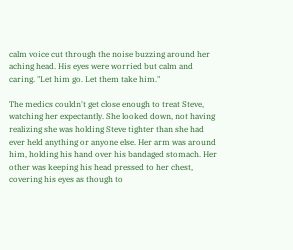calm voice cut through the noise buzzing around her aching head. His eyes were worried but calm and caring. "Let him go. Let them take him."

The medics couldn't get close enough to treat Steve, watching her expectantly. She looked down, not having realizing she was holding Steve tighter than she had ever held anything or anyone else. Her arm was around him, holding his hand over his bandaged stomach. Her other was keeping his head pressed to her chest, covering his eyes as though to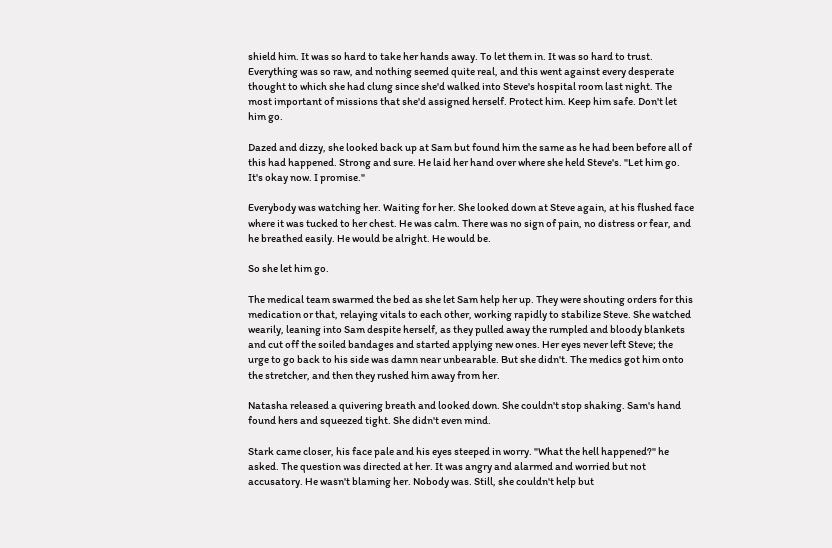shield him. It was so hard to take her hands away. To let them in. It was so hard to trust. Everything was so raw, and nothing seemed quite real, and this went against every desperate thought to which she had clung since she'd walked into Steve's hospital room last night. The most important of missions that she'd assigned herself. Protect him. Keep him safe. Don't let him go.

Dazed and dizzy, she looked back up at Sam but found him the same as he had been before all of this had happened. Strong and sure. He laid her hand over where she held Steve's. "Let him go. It's okay now. I promise."

Everybody was watching her. Waiting for her. She looked down at Steve again, at his flushed face where it was tucked to her chest. He was calm. There was no sign of pain, no distress or fear, and he breathed easily. He would be alright. He would be.

So she let him go.

The medical team swarmed the bed as she let Sam help her up. They were shouting orders for this medication or that, relaying vitals to each other, working rapidly to stabilize Steve. She watched wearily, leaning into Sam despite herself, as they pulled away the rumpled and bloody blankets and cut off the soiled bandages and started applying new ones. Her eyes never left Steve; the urge to go back to his side was damn near unbearable. But she didn't. The medics got him onto the stretcher, and then they rushed him away from her.

Natasha released a quivering breath and looked down. She couldn't stop shaking. Sam's hand found hers and squeezed tight. She didn't even mind.

Stark came closer, his face pale and his eyes steeped in worry. "What the hell happened?" he asked. The question was directed at her. It was angry and alarmed and worried but not accusatory. He wasn't blaming her. Nobody was. Still, she couldn't help but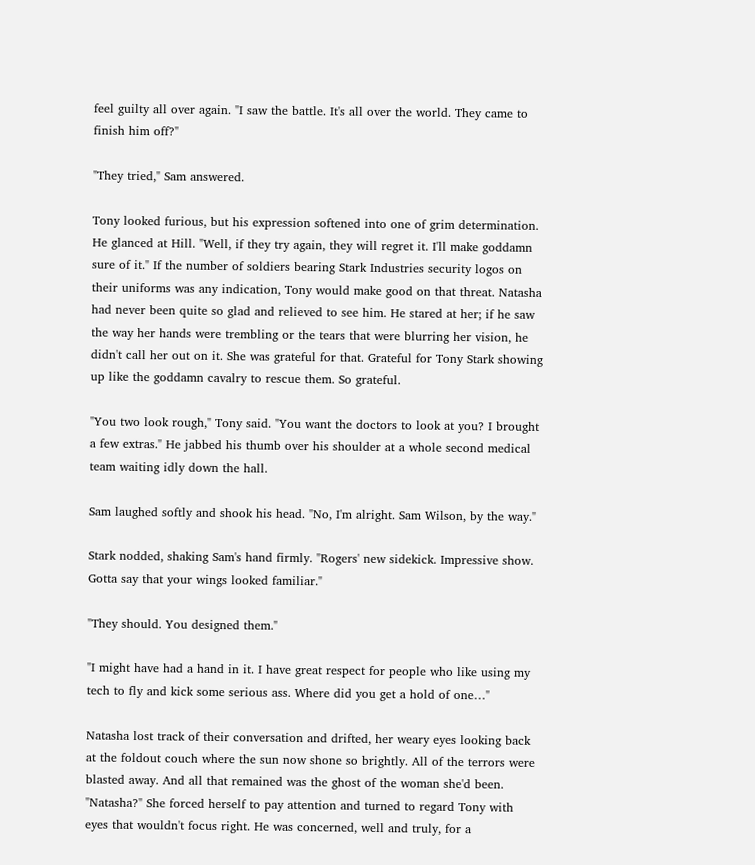feel guilty all over again. "I saw the battle. It's all over the world. They came to finish him off?"

"They tried," Sam answered.

Tony looked furious, but his expression softened into one of grim determination. He glanced at Hill. "Well, if they try again, they will regret it. I'll make goddamn sure of it." If the number of soldiers bearing Stark Industries security logos on their uniforms was any indication, Tony would make good on that threat. Natasha had never been quite so glad and relieved to see him. He stared at her; if he saw the way her hands were trembling or the tears that were blurring her vision, he didn't call her out on it. She was grateful for that. Grateful for Tony Stark showing up like the goddamn cavalry to rescue them. So grateful.

"You two look rough," Tony said. "You want the doctors to look at you? I brought a few extras." He jabbed his thumb over his shoulder at a whole second medical team waiting idly down the hall.

Sam laughed softly and shook his head. "No, I'm alright. Sam Wilson, by the way."

Stark nodded, shaking Sam's hand firmly. "Rogers' new sidekick. Impressive show. Gotta say that your wings looked familiar."

"They should. You designed them."

"I might have had a hand in it. I have great respect for people who like using my tech to fly and kick some serious ass. Where did you get a hold of one…"

Natasha lost track of their conversation and drifted, her weary eyes looking back at the foldout couch where the sun now shone so brightly. All of the terrors were blasted away. And all that remained was the ghost of the woman she'd been. "Natasha?" She forced herself to pay attention and turned to regard Tony with eyes that wouldn't focus right. He was concerned, well and truly, for a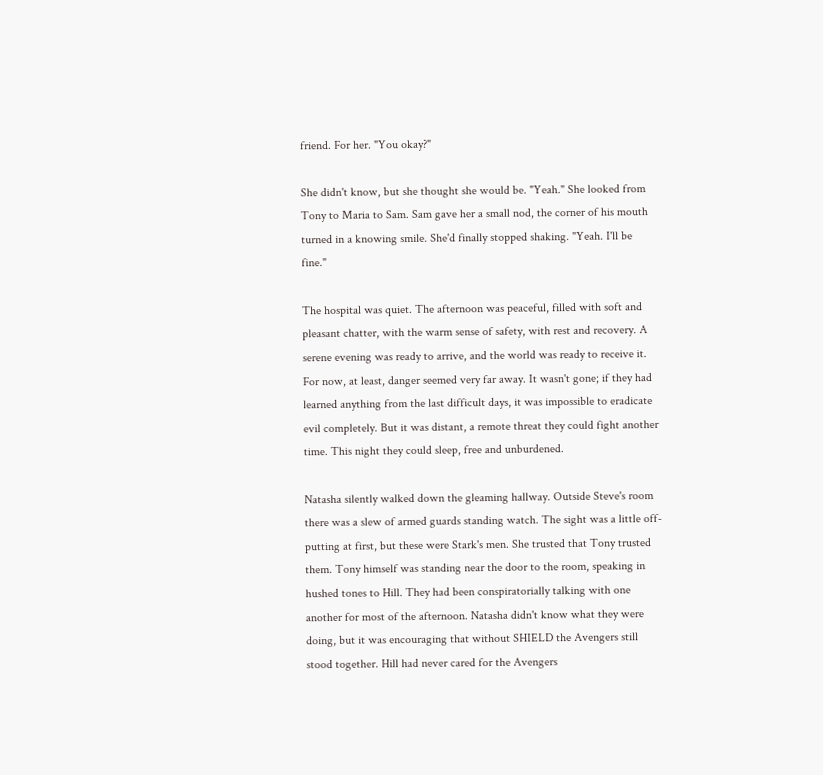friend. For her. "You okay?"

She didn't know, but she thought she would be. "Yeah." She looked from Tony to Maria to Sam. Sam gave her a small nod, the corner of his mouth turned in a knowing smile. She'd finally stopped shaking. "Yeah. I'll be fine."

The hospital was quiet. The afternoon was peaceful, filled with soft and pleasant chatter, with the warm sense of safety, with rest and recovery. A serene evening was ready to arrive, and the world was ready to receive it. For now, at least, danger seemed very far away. It wasn't gone; if they had learned anything from the last difficult days, it was impossible to eradicate evil completely. But it was distant, a remote threat they could fight another time. This night they could sleep, free and unburdened.

Natasha silently walked down the gleaming hallway. Outside Steve's room there was a slew of armed guards standing watch. The sight was a little off-putting at first, but these were Stark's men. She trusted that Tony trusted them. Tony himself was standing near the door to the room, speaking in hushed tones to Hill. They had been conspiratorially talking with one another for most of the afternoon. Natasha didn't know what they were doing, but it was encouraging that without SHIELD the Avengers still stood together. Hill had never cared for the Avengers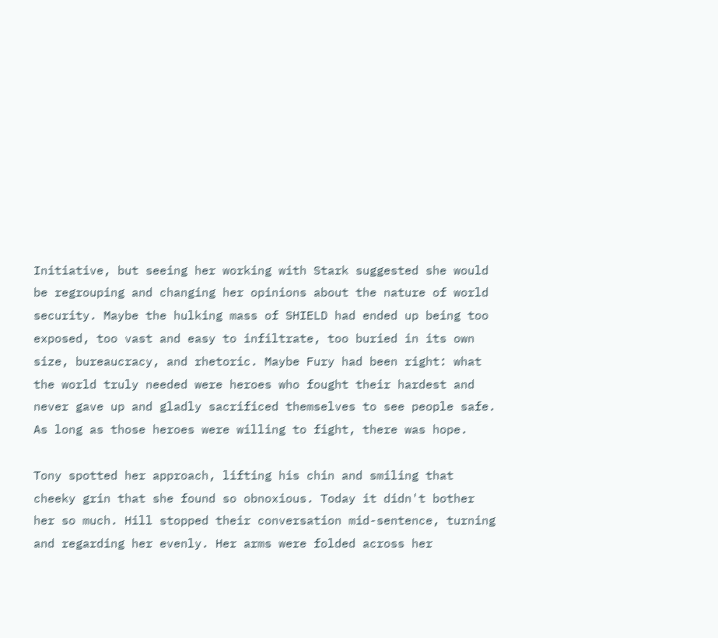Initiative, but seeing her working with Stark suggested she would be regrouping and changing her opinions about the nature of world security. Maybe the hulking mass of SHIELD had ended up being too exposed, too vast and easy to infiltrate, too buried in its own size, bureaucracy, and rhetoric. Maybe Fury had been right: what the world truly needed were heroes who fought their hardest and never gave up and gladly sacrificed themselves to see people safe. As long as those heroes were willing to fight, there was hope.

Tony spotted her approach, lifting his chin and smiling that cheeky grin that she found so obnoxious. Today it didn't bother her so much. Hill stopped their conversation mid-sentence, turning and regarding her evenly. Her arms were folded across her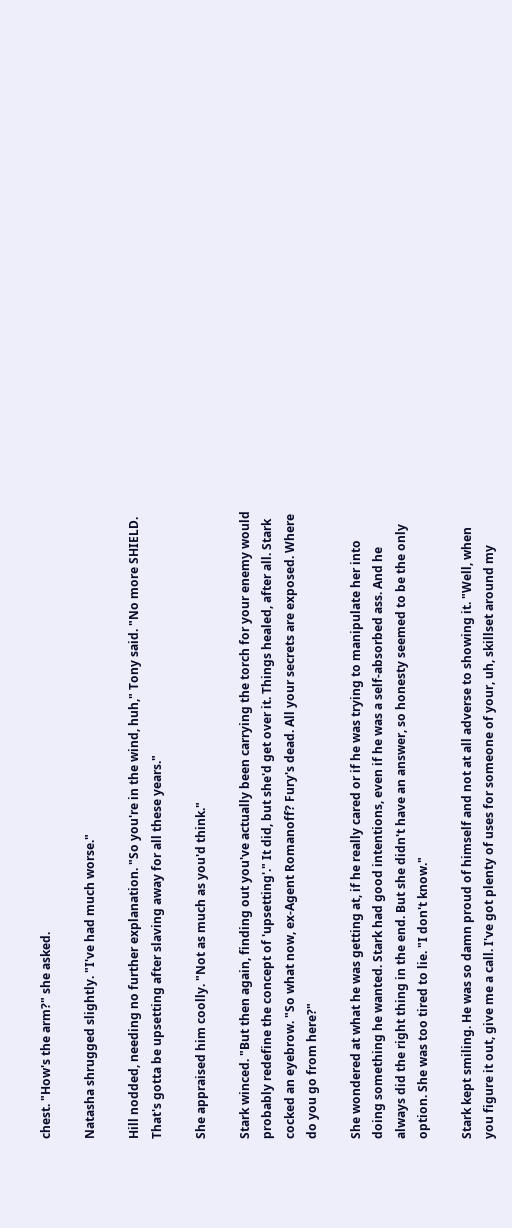chest. "How's the arm?" she asked.

Natasha shrugged slightly. "I've had much worse."

Hill nodded, needing no further explanation. "So you're in the wind, huh," Tony said. "No more SHIELD. That's gotta be upsetting after slaving away for all these years."

She appraised him coolly. "Not as much as you'd think."

Stark winced. "But then again, finding out you've actually been carrying the torch for your enemy would probably redefine the concept of 'upsetting'." It did, but she'd get over it. Things healed, after all. Stark cocked an eyebrow. "So what now, ex-Agent Romanoff? Fury's dead. All your secrets are exposed. Where do you go from here?"

She wondered at what he was getting at, if he really cared or if he was trying to manipulate her into doing something he wanted. Stark had good intentions, even if he was a self-absorbed ass. And he always did the right thing in the end. But she didn't have an answer, so honesty seemed to be the only option. She was too tired to lie. "I don't know."

Stark kept smiling. He was so damn proud of himself and not at all adverse to showing it. "Well, when you figure it out, give me a call. I've got plenty of uses for someone of your, uh, skillset around my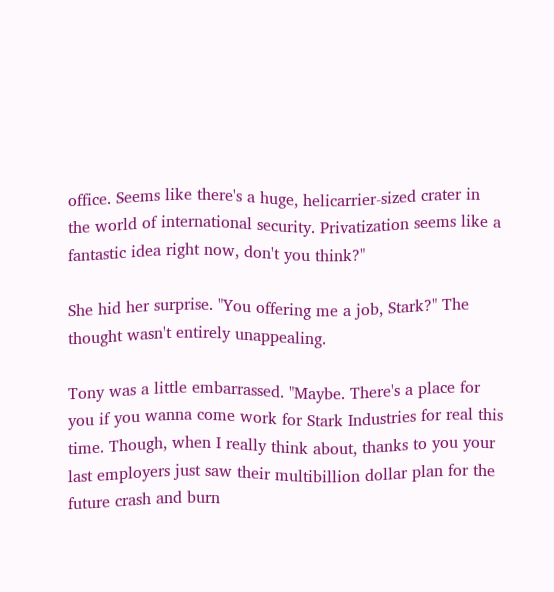office. Seems like there's a huge, helicarrier-sized crater in the world of international security. Privatization seems like a fantastic idea right now, don't you think?"

She hid her surprise. "You offering me a job, Stark?" The thought wasn't entirely unappealing.

Tony was a little embarrassed. "Maybe. There's a place for you if you wanna come work for Stark Industries for real this time. Though, when I really think about, thanks to you your last employers just saw their multibillion dollar plan for the future crash and burn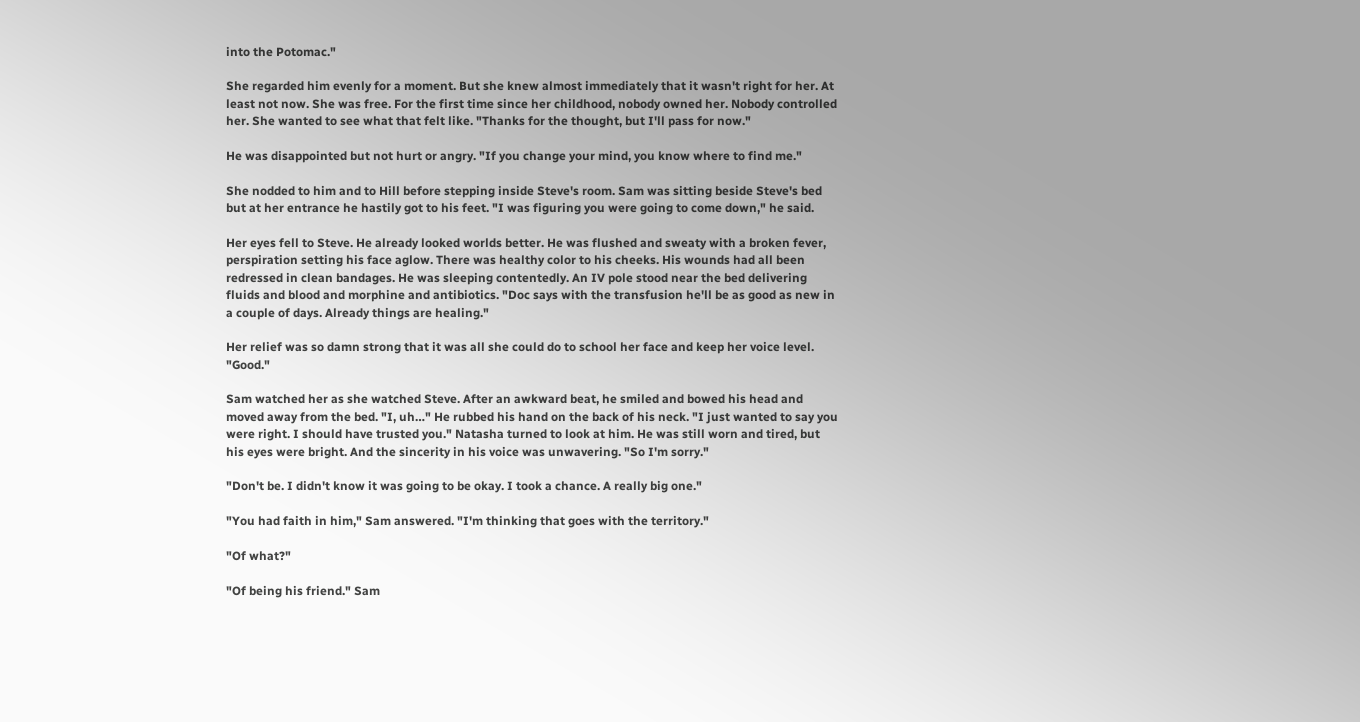into the Potomac."

She regarded him evenly for a moment. But she knew almost immediately that it wasn't right for her. At least not now. She was free. For the first time since her childhood, nobody owned her. Nobody controlled her. She wanted to see what that felt like. "Thanks for the thought, but I'll pass for now."

He was disappointed but not hurt or angry. "If you change your mind, you know where to find me."

She nodded to him and to Hill before stepping inside Steve's room. Sam was sitting beside Steve's bed but at her entrance he hastily got to his feet. "I was figuring you were going to come down," he said.

Her eyes fell to Steve. He already looked worlds better. He was flushed and sweaty with a broken fever, perspiration setting his face aglow. There was healthy color to his cheeks. His wounds had all been redressed in clean bandages. He was sleeping contentedly. An IV pole stood near the bed delivering fluids and blood and morphine and antibiotics. "Doc says with the transfusion he'll be as good as new in a couple of days. Already things are healing."

Her relief was so damn strong that it was all she could do to school her face and keep her voice level. "Good."

Sam watched her as she watched Steve. After an awkward beat, he smiled and bowed his head and moved away from the bed. "I, uh…" He rubbed his hand on the back of his neck. "I just wanted to say you were right. I should have trusted you." Natasha turned to look at him. He was still worn and tired, but his eyes were bright. And the sincerity in his voice was unwavering. "So I'm sorry."

"Don't be. I didn't know it was going to be okay. I took a chance. A really big one."

"You had faith in him," Sam answered. "I'm thinking that goes with the territory."

"Of what?"

"Of being his friend." Sam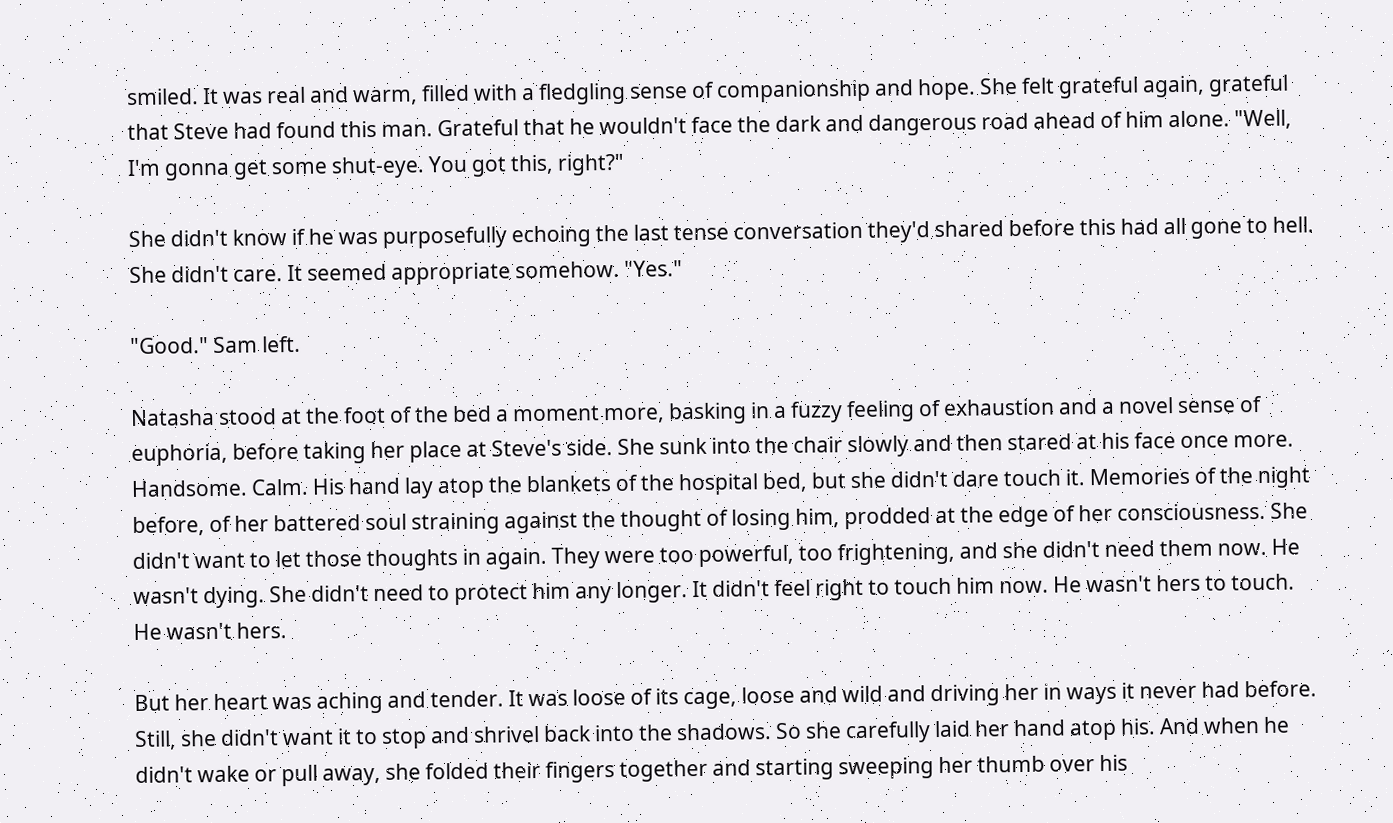smiled. It was real and warm, filled with a fledgling sense of companionship and hope. She felt grateful again, grateful that Steve had found this man. Grateful that he wouldn't face the dark and dangerous road ahead of him alone. "Well, I'm gonna get some shut-eye. You got this, right?"

She didn't know if he was purposefully echoing the last tense conversation they'd shared before this had all gone to hell. She didn't care. It seemed appropriate somehow. "Yes."

"Good." Sam left.

Natasha stood at the foot of the bed a moment more, basking in a fuzzy feeling of exhaustion and a novel sense of euphoria, before taking her place at Steve's side. She sunk into the chair slowly and then stared at his face once more. Handsome. Calm. His hand lay atop the blankets of the hospital bed, but she didn't dare touch it. Memories of the night before, of her battered soul straining against the thought of losing him, prodded at the edge of her consciousness. She didn't want to let those thoughts in again. They were too powerful, too frightening, and she didn't need them now. He wasn't dying. She didn't need to protect him any longer. It didn't feel right to touch him now. He wasn't hers to touch. He wasn't hers.

But her heart was aching and tender. It was loose of its cage, loose and wild and driving her in ways it never had before. Still, she didn't want it to stop and shrivel back into the shadows. So she carefully laid her hand atop his. And when he didn't wake or pull away, she folded their fingers together and starting sweeping her thumb over his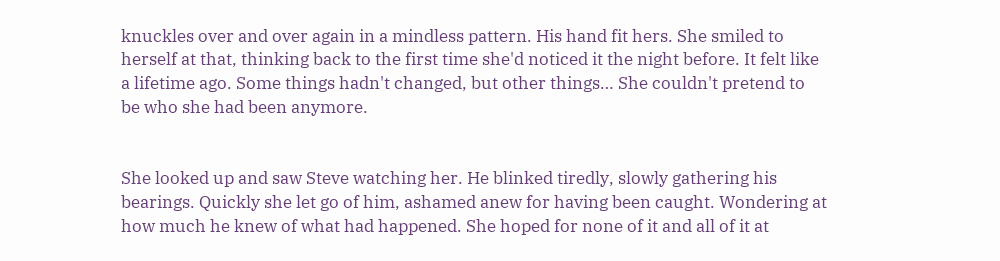knuckles over and over again in a mindless pattern. His hand fit hers. She smiled to herself at that, thinking back to the first time she'd noticed it the night before. It felt like a lifetime ago. Some things hadn't changed, but other things… She couldn't pretend to be who she had been anymore.


She looked up and saw Steve watching her. He blinked tiredly, slowly gathering his bearings. Quickly she let go of him, ashamed anew for having been caught. Wondering at how much he knew of what had happened. She hoped for none of it and all of it at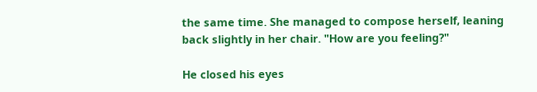the same time. She managed to compose herself, leaning back slightly in her chair. "How are you feeling?"

He closed his eyes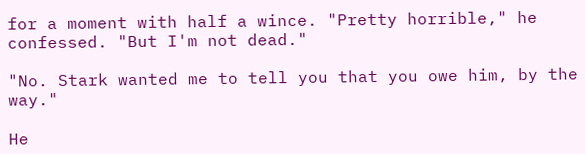for a moment with half a wince. "Pretty horrible," he confessed. "But I'm not dead."

"No. Stark wanted me to tell you that you owe him, by the way."

He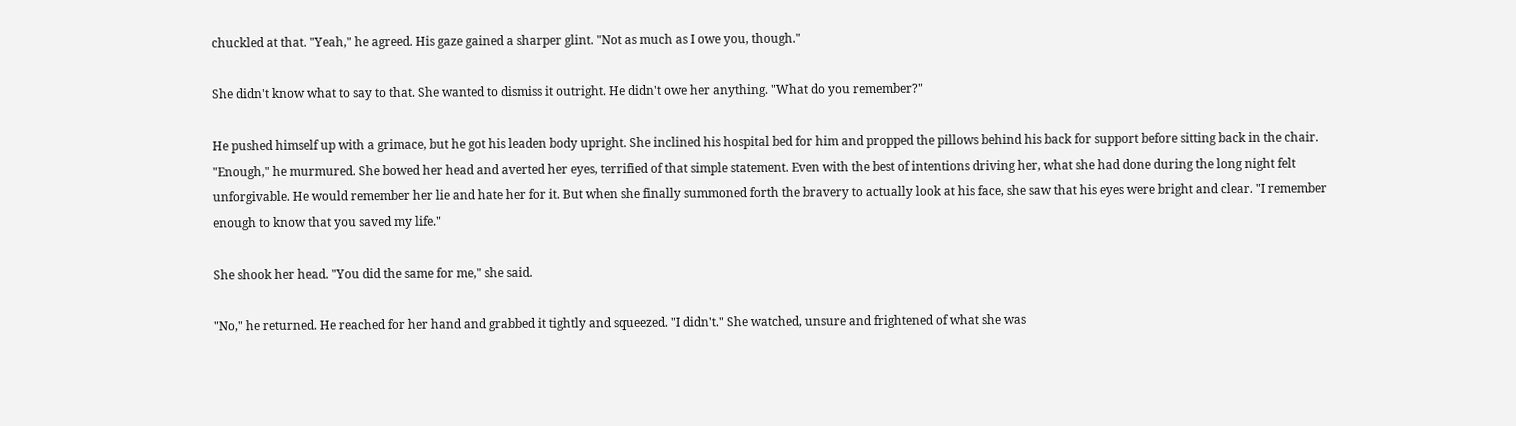chuckled at that. "Yeah," he agreed. His gaze gained a sharper glint. "Not as much as I owe you, though."

She didn't know what to say to that. She wanted to dismiss it outright. He didn't owe her anything. "What do you remember?"

He pushed himself up with a grimace, but he got his leaden body upright. She inclined his hospital bed for him and propped the pillows behind his back for support before sitting back in the chair. "Enough," he murmured. She bowed her head and averted her eyes, terrified of that simple statement. Even with the best of intentions driving her, what she had done during the long night felt unforgivable. He would remember her lie and hate her for it. But when she finally summoned forth the bravery to actually look at his face, she saw that his eyes were bright and clear. "I remember enough to know that you saved my life."

She shook her head. "You did the same for me," she said.

"No," he returned. He reached for her hand and grabbed it tightly and squeezed. "I didn't." She watched, unsure and frightened of what she was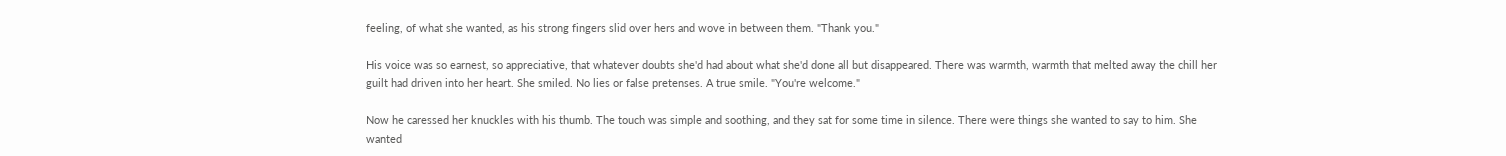feeling, of what she wanted, as his strong fingers slid over hers and wove in between them. "Thank you."

His voice was so earnest, so appreciative, that whatever doubts she'd had about what she'd done all but disappeared. There was warmth, warmth that melted away the chill her guilt had driven into her heart. She smiled. No lies or false pretenses. A true smile. "You're welcome."

Now he caressed her knuckles with his thumb. The touch was simple and soothing, and they sat for some time in silence. There were things she wanted to say to him. She wanted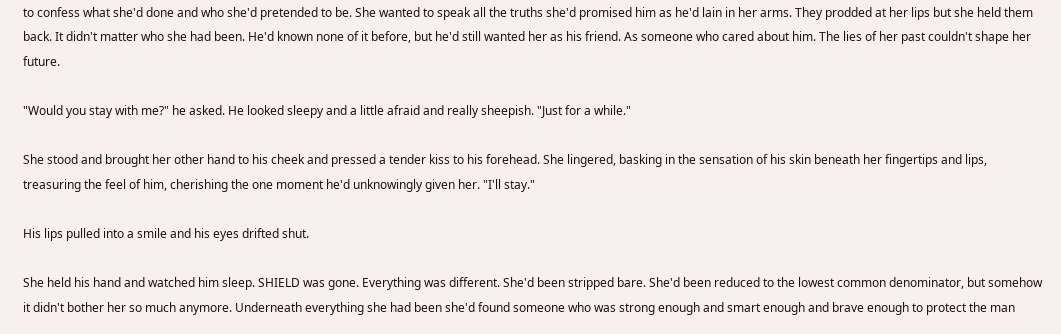to confess what she'd done and who she'd pretended to be. She wanted to speak all the truths she'd promised him as he'd lain in her arms. They prodded at her lips but she held them back. It didn't matter who she had been. He'd known none of it before, but he'd still wanted her as his friend. As someone who cared about him. The lies of her past couldn't shape her future.

"Would you stay with me?" he asked. He looked sleepy and a little afraid and really sheepish. "Just for a while."

She stood and brought her other hand to his cheek and pressed a tender kiss to his forehead. She lingered, basking in the sensation of his skin beneath her fingertips and lips, treasuring the feel of him, cherishing the one moment he'd unknowingly given her. "I'll stay."

His lips pulled into a smile and his eyes drifted shut.

She held his hand and watched him sleep. SHIELD was gone. Everything was different. She'd been stripped bare. She'd been reduced to the lowest common denominator, but somehow it didn't bother her so much anymore. Underneath everything she had been she'd found someone who was strong enough and smart enough and brave enough to protect the man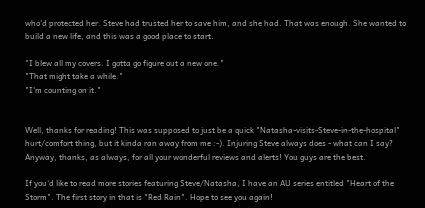who'd protected her. Steve had trusted her to save him, and she had. That was enough. She wanted to build a new life, and this was a good place to start.

"I blew all my covers. I gotta go figure out a new one."
"That might take a while."
"I'm counting on it."


Well, thanks for reading! This was supposed to just be a quick "Natasha-visits-Steve-in-the-hospital" hurt/comfort thing, but it kinda ran away from me :-). Injuring Steve always does - what can I say? Anyway, thanks, as always, for all your wonderful reviews and alerts! You guys are the best.

If you'd like to read more stories featuring Steve/Natasha, I have an AU series entitled "Heart of the Storm". The first story in that is "Red Rain". Hope to see you again!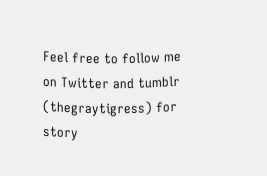Feel free to follow me on Twitter and tumblr (thegraytigress) for story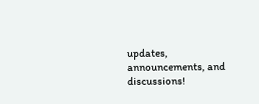updates, announcements, and discussions!